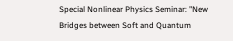Special Nonlinear Physics Seminar: "New Bridges between Soft and Quantum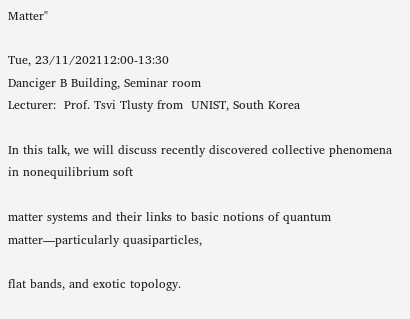Matter"

Tue, 23/11/202112:00-13:30
Danciger B Building, Seminar room
Lecturer:  Prof. Tsvi Tlusty from  UNIST, South Korea

In this talk, we will discuss recently discovered collective phenomena in nonequilibrium soft

matter systems and their links to basic notions of quantum matter—particularly quasiparticles,

flat bands, and exotic topology.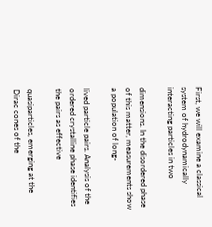First, we will examine a classical system of hydrodynamically interacting particles in two

dimensions. In the disordered phase of this matter, measurements show a population of long-

lived particle pairs. Analysis of the ordered crystalline phase identifies the pairs as effective

quasiparticles, emerging at the Dirac cones of the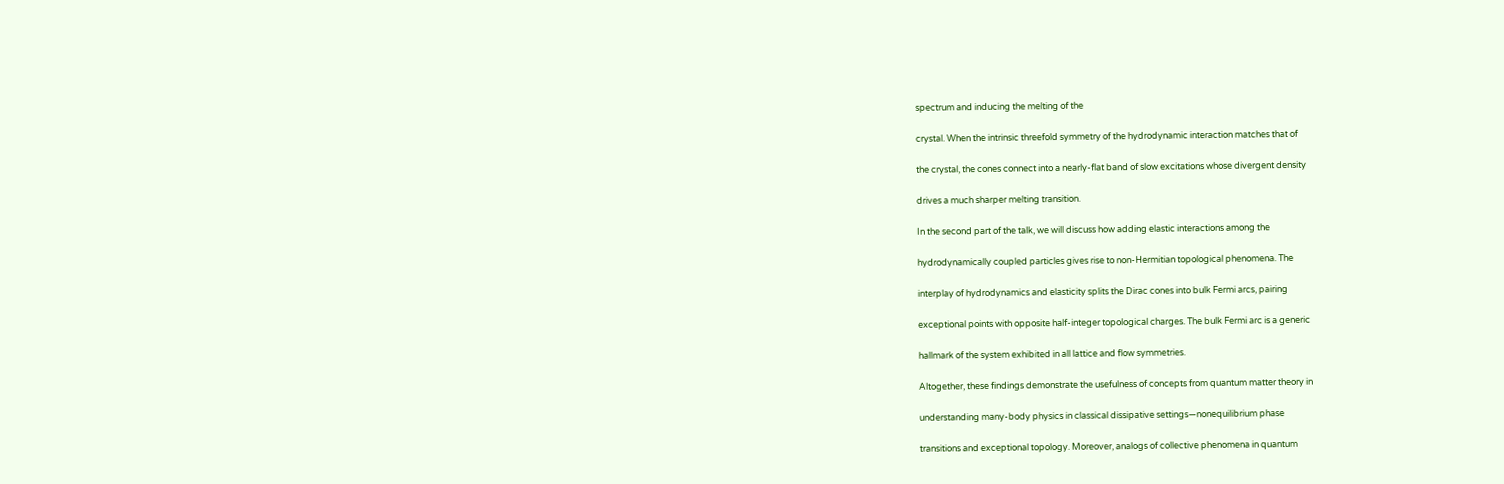spectrum and inducing the melting of the

crystal. When the intrinsic threefold symmetry of the hydrodynamic interaction matches that of

the crystal, the cones connect into a nearly-flat band of slow excitations whose divergent density

drives a much sharper melting transition.

In the second part of the talk, we will discuss how adding elastic interactions among the

hydrodynamically coupled particles gives rise to non-Hermitian topological phenomena. The

interplay of hydrodynamics and elasticity splits the Dirac cones into bulk Fermi arcs, pairing

exceptional points with opposite half-integer topological charges. The bulk Fermi arc is a generic

hallmark of the system exhibited in all lattice and flow symmetries.

Altogether, these findings demonstrate the usefulness of concepts from quantum matter theory in

understanding many-body physics in classical dissipative settings—nonequilibrium phase

transitions and exceptional topology. Moreover, analogs of collective phenomena in quantum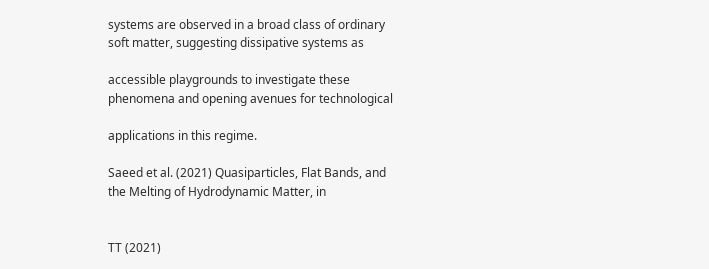systems are observed in a broad class of ordinary soft matter, suggesting dissipative systems as

accessible playgrounds to investigate these phenomena and opening avenues for technological

applications in this regime.

Saeed et al. (2021) Quasiparticles, Flat Bands, and the Melting of Hydrodynamic Matter, in


TT (2021)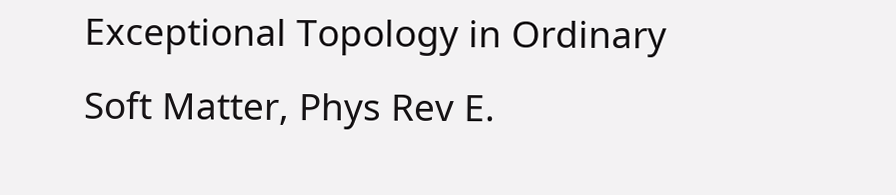Exceptional Topology in Ordinary Soft Matter, Phys Rev E.